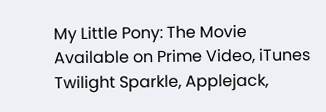My Little Pony: The Movie
Available on Prime Video, iTunes
Twilight Sparkle, Applejack,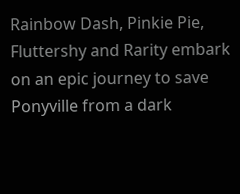Rainbow Dash, Pinkie Pie, Fluttershy and Rarity embark on an epic journey to save Ponyville from a dark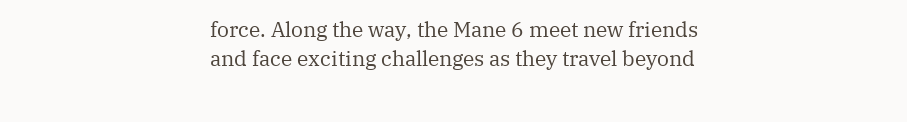force. Along the way, the Mane 6 meet new friends and face exciting challenges as they travel beyond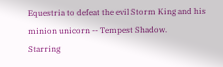Equestria to defeat the evil Storm King and his minion unicorn -- Tempest Shadow.
Starring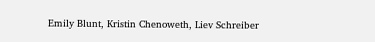Emily Blunt, Kristin Chenoweth, Liev Schreiber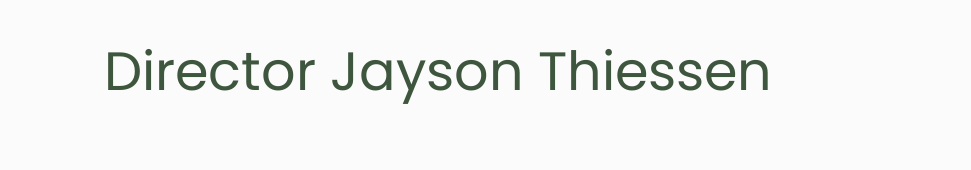Director Jayson Thiessen